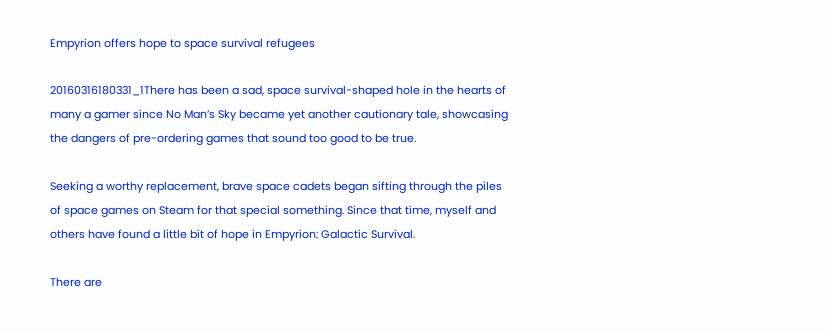Empyrion offers hope to space survival refugees

20160316180331_1There has been a sad, space survival-shaped hole in the hearts of many a gamer since No Man’s Sky became yet another cautionary tale, showcasing the dangers of pre-ordering games that sound too good to be true.

Seeking a worthy replacement, brave space cadets began sifting through the piles of space games on Steam for that special something. Since that time, myself and others have found a little bit of hope in Empyrion: Galactic Survival.

There are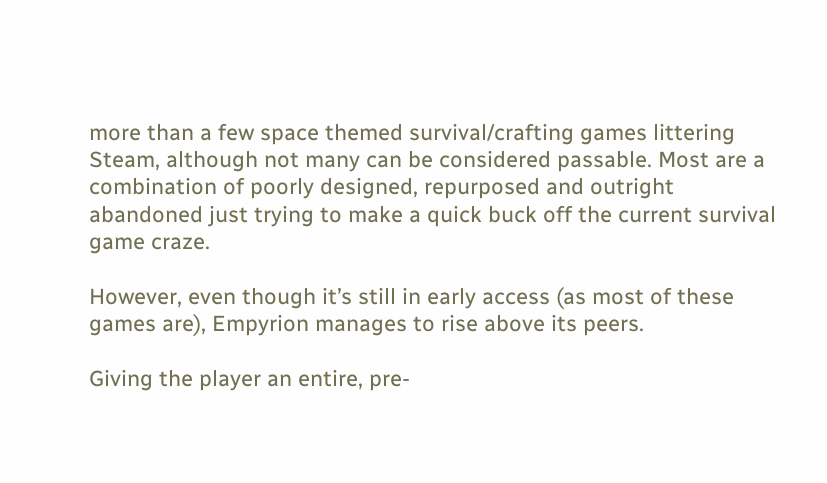more than a few space themed survival/crafting games littering Steam, although not many can be considered passable. Most are a combination of poorly designed, repurposed and outright abandoned just trying to make a quick buck off the current survival game craze.

However, even though it’s still in early access (as most of these games are), Empyrion manages to rise above its peers.

Giving the player an entire, pre-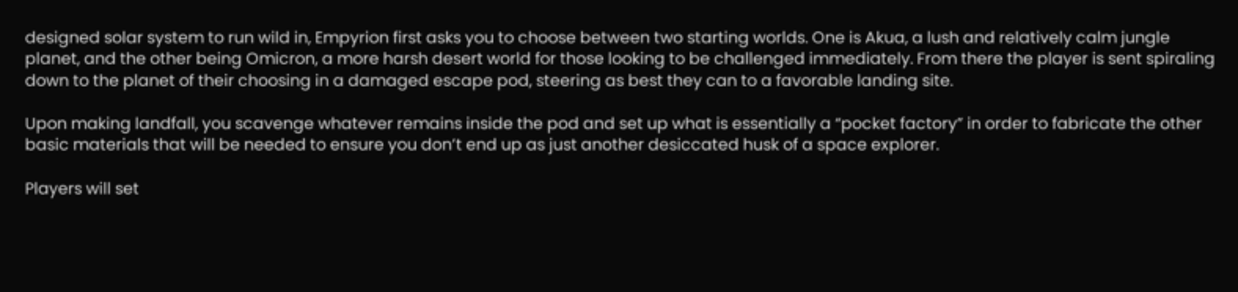designed solar system to run wild in, Empyrion first asks you to choose between two starting worlds. One is Akua, a lush and relatively calm jungle planet, and the other being Omicron, a more harsh desert world for those looking to be challenged immediately. From there the player is sent spiraling down to the planet of their choosing in a damaged escape pod, steering as best they can to a favorable landing site.

Upon making landfall, you scavenge whatever remains inside the pod and set up what is essentially a “pocket factory” in order to fabricate the other basic materials that will be needed to ensure you don’t end up as just another desiccated husk of a space explorer.

Players will set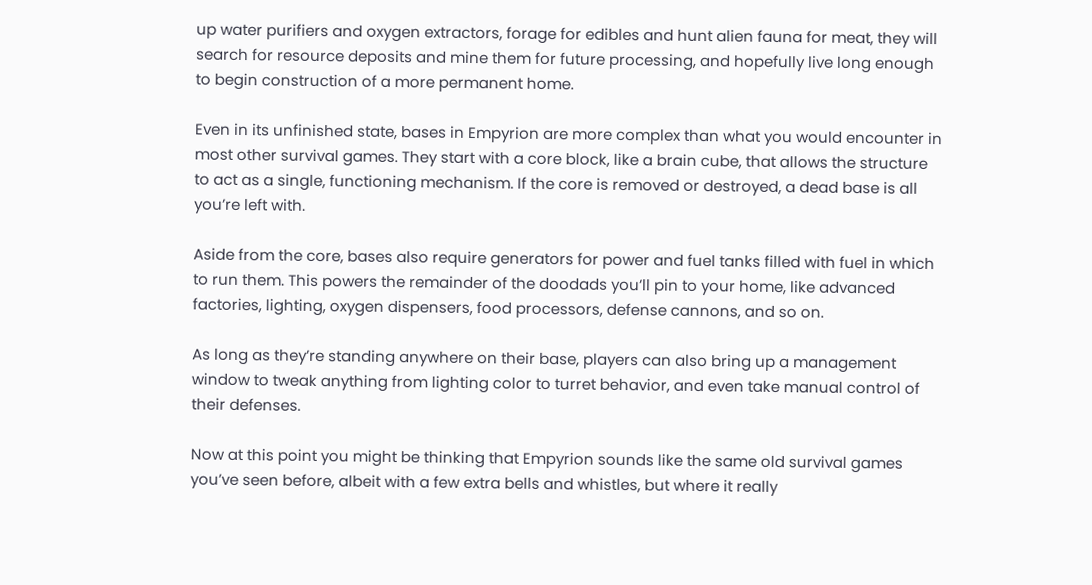up water purifiers and oxygen extractors, forage for edibles and hunt alien fauna for meat, they will search for resource deposits and mine them for future processing, and hopefully live long enough to begin construction of a more permanent home.

Even in its unfinished state, bases in Empyrion are more complex than what you would encounter in most other survival games. They start with a core block, like a brain cube, that allows the structure to act as a single, functioning mechanism. If the core is removed or destroyed, a dead base is all you’re left with.

Aside from the core, bases also require generators for power and fuel tanks filled with fuel in which to run them. This powers the remainder of the doodads you’ll pin to your home, like advanced factories, lighting, oxygen dispensers, food processors, defense cannons, and so on.

As long as they’re standing anywhere on their base, players can also bring up a management window to tweak anything from lighting color to turret behavior, and even take manual control of their defenses.

Now at this point you might be thinking that Empyrion sounds like the same old survival games you’ve seen before, albeit with a few extra bells and whistles, but where it really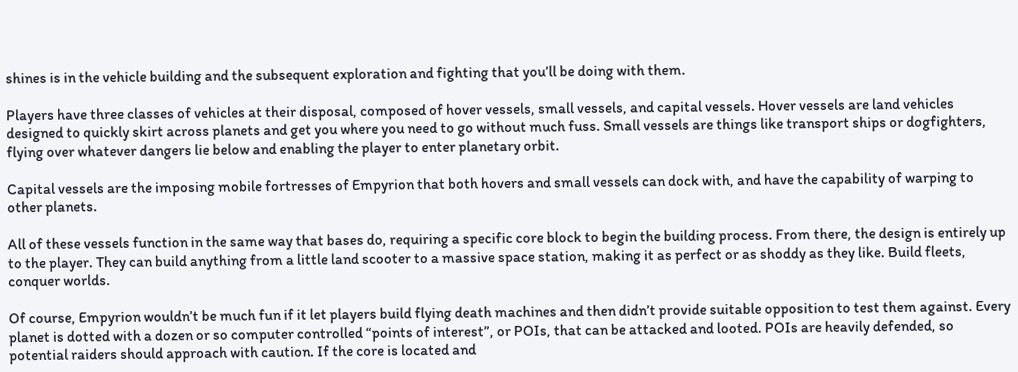shines is in the vehicle building and the subsequent exploration and fighting that you’ll be doing with them.

Players have three classes of vehicles at their disposal, composed of hover vessels, small vessels, and capital vessels. Hover vessels are land vehicles designed to quickly skirt across planets and get you where you need to go without much fuss. Small vessels are things like transport ships or dogfighters, flying over whatever dangers lie below and enabling the player to enter planetary orbit.

Capital vessels are the imposing mobile fortresses of Empyrion that both hovers and small vessels can dock with, and have the capability of warping to other planets.

All of these vessels function in the same way that bases do, requiring a specific core block to begin the building process. From there, the design is entirely up to the player. They can build anything from a little land scooter to a massive space station, making it as perfect or as shoddy as they like. Build fleets, conquer worlds.

Of course, Empyrion wouldn’t be much fun if it let players build flying death machines and then didn’t provide suitable opposition to test them against. Every planet is dotted with a dozen or so computer controlled “points of interest”, or POIs, that can be attacked and looted. POIs are heavily defended, so potential raiders should approach with caution. If the core is located and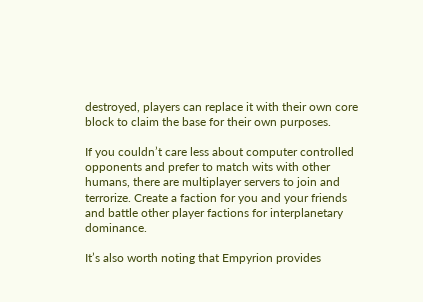destroyed, players can replace it with their own core block to claim the base for their own purposes.

If you couldn’t care less about computer controlled opponents and prefer to match wits with other humans, there are multiplayer servers to join and terrorize. Create a faction for you and your friends and battle other player factions for interplanetary dominance.

It’s also worth noting that Empyrion provides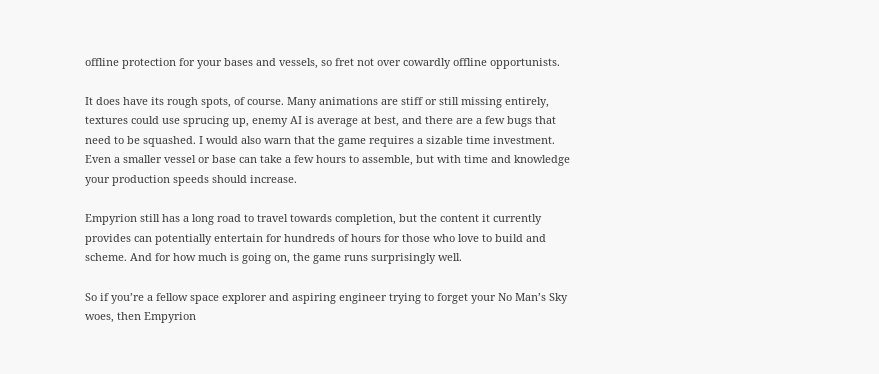offline protection for your bases and vessels, so fret not over cowardly offline opportunists.

It does have its rough spots, of course. Many animations are stiff or still missing entirely, textures could use sprucing up, enemy AI is average at best, and there are a few bugs that need to be squashed. I would also warn that the game requires a sizable time investment. Even a smaller vessel or base can take a few hours to assemble, but with time and knowledge your production speeds should increase.

Empyrion still has a long road to travel towards completion, but the content it currently provides can potentially entertain for hundreds of hours for those who love to build and scheme. And for how much is going on, the game runs surprisingly well.

So if you’re a fellow space explorer and aspiring engineer trying to forget your No Man’s Sky woes, then Empyrion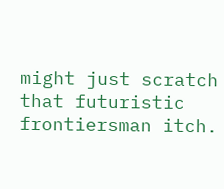might just scratch that futuristic frontiersman itch.